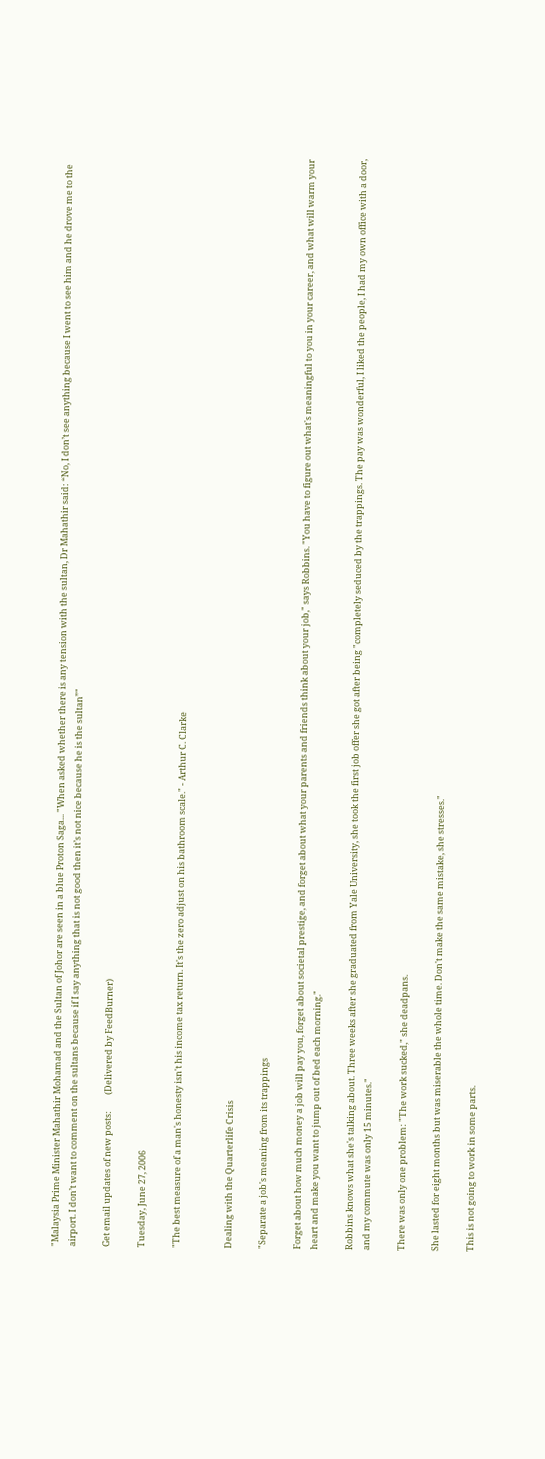"Malaysia Prime Minister Mahathir Mohamad and the Sultan of Johor are seen in a blue Proton Saga... "When asked whether there is any tension with the sultan, Dr Mahathir said: “No, I don’t see anything because I went to see him and he drove me to the airport. I don’t want to comment on the sultans because if I say anything that is not good then it’s not nice because he is the sultan”"

Get email updates of new posts:        (Delivered by FeedBurner)

Tuesday, June 27, 2006

"The best measure of a man's honesty isn't his income tax return. It's the zero adjust on his bathroom scale." - Arthur C. Clarke


Dealing with the Quarterlife Crisis

"Separate a job's meaning from its trappings

Forget about how much money a job will pay you, forget about societal prestige, and forget about what your parents and friends think about your job," says Robbins. "You have to figure out what's meaningful to you in your career, and what will warm your heart and make you want to jump out of bed each morning."

Robbins knows what she's talking about. Three weeks after she graduated from Yale University, she took the first job offer she got after being "completely seduced by the trappings. The pay was wonderful, I liked the people, I had my own office with a door, and my commute was only 15 minutes."

There was only one problem: "The work sucked," she deadpans.

She lasted for eight months but was miserable the whole time. Don't make the same mistake, she stresses."

This is not going to work in some parts.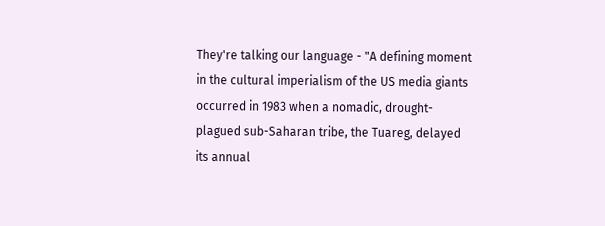They're talking our language - "A defining moment in the cultural imperialism of the US media giants occurred in 1983 when a nomadic, drought-plagued sub-Saharan tribe, the Tuareg, delayed its annual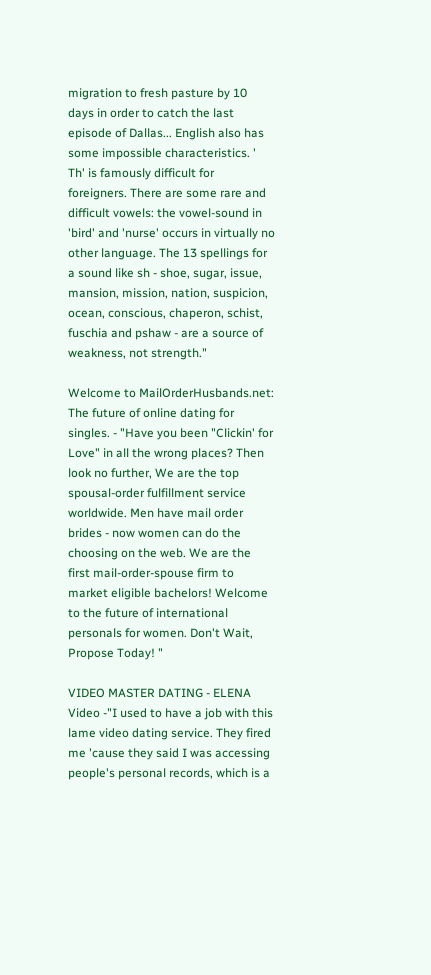migration to fresh pasture by 10 days in order to catch the last episode of Dallas... English also has some impossible characteristics. ' Th' is famously difficult for foreigners. There are some rare and difficult vowels: the vowel-sound in 'bird' and 'nurse' occurs in virtually no other language. The 13 spellings for a sound like sh - shoe, sugar, issue, mansion, mission, nation, suspicion, ocean, conscious, chaperon, schist, fuschia and pshaw - are a source of weakness, not strength."

Welcome to MailOrderHusbands.net: The future of online dating for singles. - "Have you been "Clickin' for Love" in all the wrong places? Then look no further, We are the top spousal-order fulfillment service worldwide. Men have mail order brides - now women can do the choosing on the web. We are the first mail-order-spouse firm to market eligible bachelors! Welcome to the future of international personals for women. Don't Wait, Propose Today! "

VIDEO MASTER DATING - ELENA Video -"I used to have a job with this lame video dating service. They fired me 'cause they said I was accessing people's personal records, which is a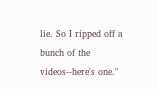lie. So I ripped off a bunch of the videos--here's one."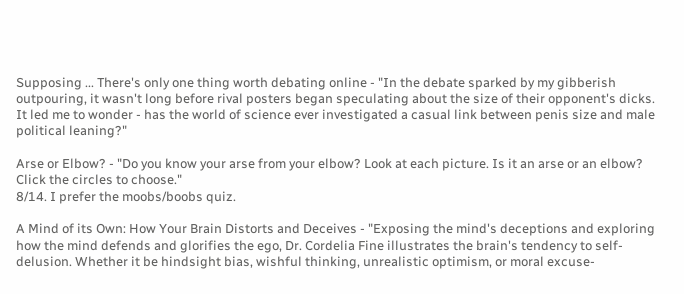Supposing ... There's only one thing worth debating online - "In the debate sparked by my gibberish outpouring, it wasn't long before rival posters began speculating about the size of their opponent's dicks. It led me to wonder - has the world of science ever investigated a casual link between penis size and male political leaning?"

Arse or Elbow? - "Do you know your arse from your elbow? Look at each picture. Is it an arse or an elbow? Click the circles to choose."
8/14. I prefer the moobs/boobs quiz.

A Mind of its Own: How Your Brain Distorts and Deceives - "Exposing the mind's deceptions and exploring how the mind defends and glorifies the ego, Dr. Cordelia Fine illustrates the brain's tendency to self-delusion. Whether it be hindsight bias, wishful thinking, unrealistic optimism, or moral excuse-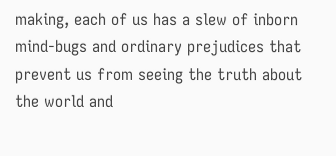making, each of us has a slew of inborn mind-bugs and ordinary prejudices that prevent us from seeing the truth about the world and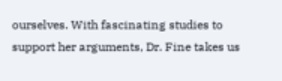ourselves. With fascinating studies to support her arguments, Dr. Fine takes us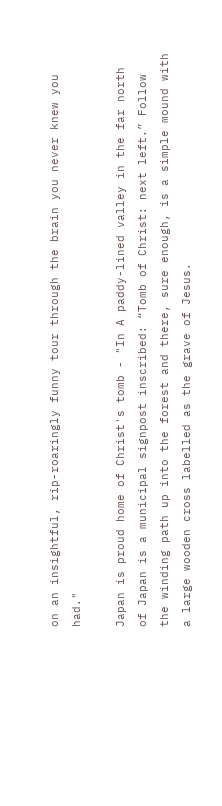on an insightful, rip-roaringly funny tour through the brain you never knew you had."

Japan is proud home of Christ's tomb - "In A paddy-lined valley in the far north of Japan is a municipal signpost inscribed: “Tomb of Christ: next left.” Follow the winding path up into the forest and there, sure enough, is a simple mound with a large wooden cross labelled as the grave of Jesus.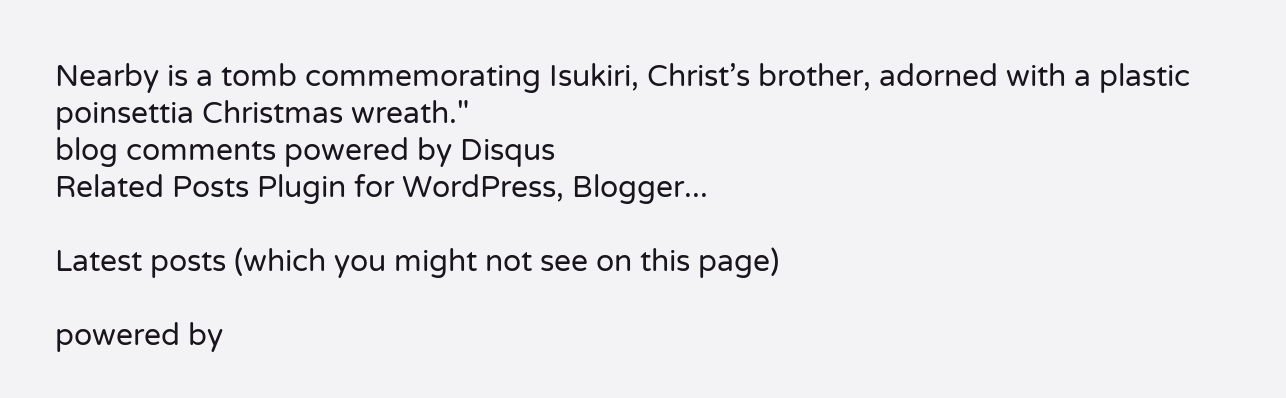Nearby is a tomb commemorating Isukiri, Christ’s brother, adorned with a plastic poinsettia Christmas wreath."
blog comments powered by Disqus
Related Posts Plugin for WordPress, Blogger...

Latest posts (which you might not see on this page)

powered by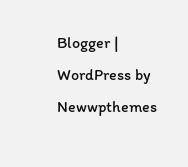Blogger | WordPress by Newwpthemes